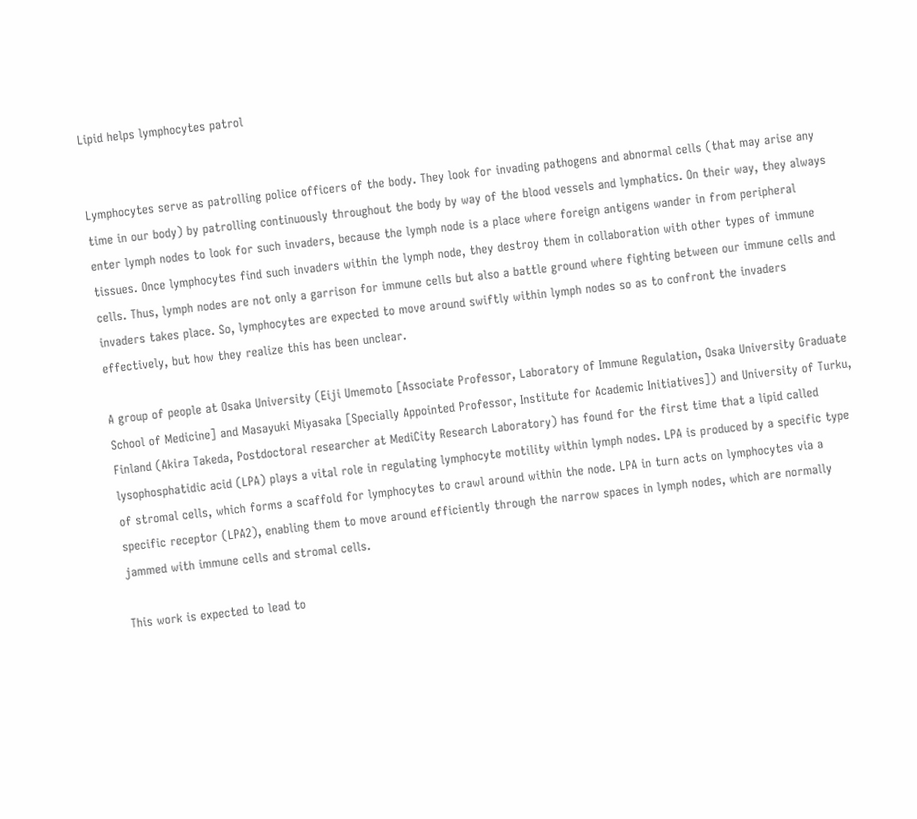Lipid helps lymphocytes patrol


Lymphocytes serve as patrolling police officers of the body. They look for invading pathogens and abnormal cells (that may arise any time in our body) by patrolling continuously throughout the body by way of the blood vessels and lymphatics. On their way, they always enter lymph nodes to look for such invaders, because the lymph node is a place where foreign antigens wander in from peripheral tissues. Once lymphocytes find such invaders within the lymph node, they destroy them in collaboration with other types of immune cells. Thus, lymph nodes are not only a garrison for immune cells but also a battle ground where fighting between our immune cells and invaders takes place. So, lymphocytes are expected to move around swiftly within lymph nodes so as to confront the invaders effectively, but how they realize this has been unclear.

A group of people at Osaka University (Eiji Umemoto [Associate Professor, Laboratory of Immune Regulation, Osaka University Graduate School of Medicine] and Masayuki Miyasaka [Specially Appointed Professor, Institute for Academic Initiatives]) and University of Turku, Finland (Akira Takeda, Postdoctoral researcher at MediCity Research Laboratory) has found for the first time that a lipid called lysophosphatidic acid (LPA) plays a vital role in regulating lymphocyte motility within lymph nodes. LPA is produced by a specific type of stromal cells, which forms a scaffold for lymphocytes to crawl around within the node. LPA in turn acts on lymphocytes via a specific receptor (LPA2), enabling them to move around efficiently through the narrow spaces in lymph nodes, which are normally jammed with immune cells and stromal cells.

This work is expected to lead to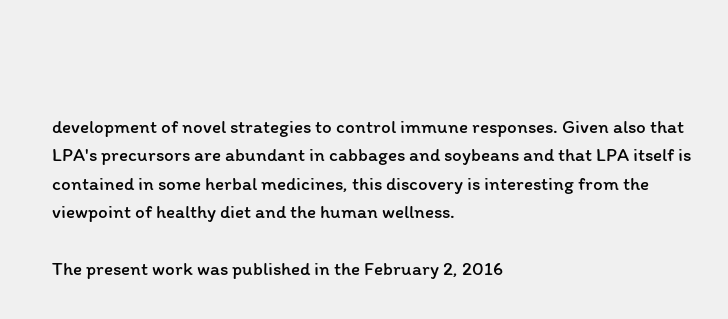development of novel strategies to control immune responses. Given also that LPA's precursors are abundant in cabbages and soybeans and that LPA itself is contained in some herbal medicines, this discovery is interesting from the viewpoint of healthy diet and the human wellness.

The present work was published in the February 2, 2016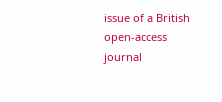issue of a British open-access journal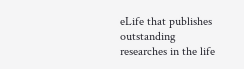eLife that publishes outstanding researches in the life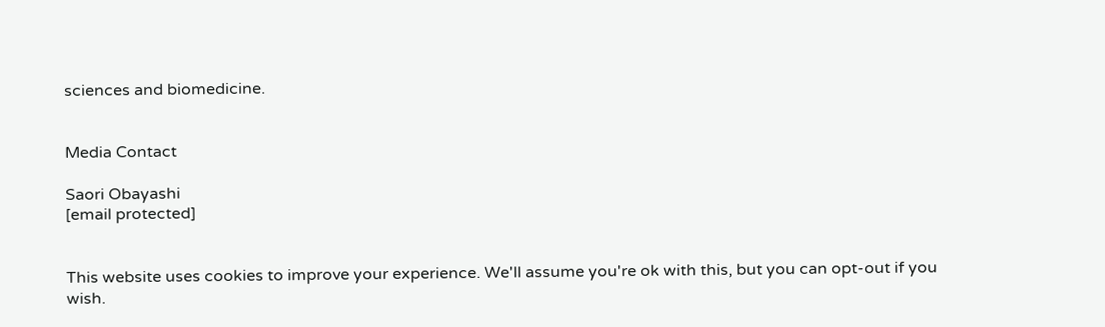sciences and biomedicine.


Media Contact

Saori Obayashi
[email protected]


This website uses cookies to improve your experience. We'll assume you're ok with this, but you can opt-out if you wish.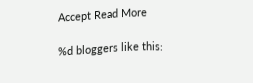Accept Read More

%d bloggers like this: